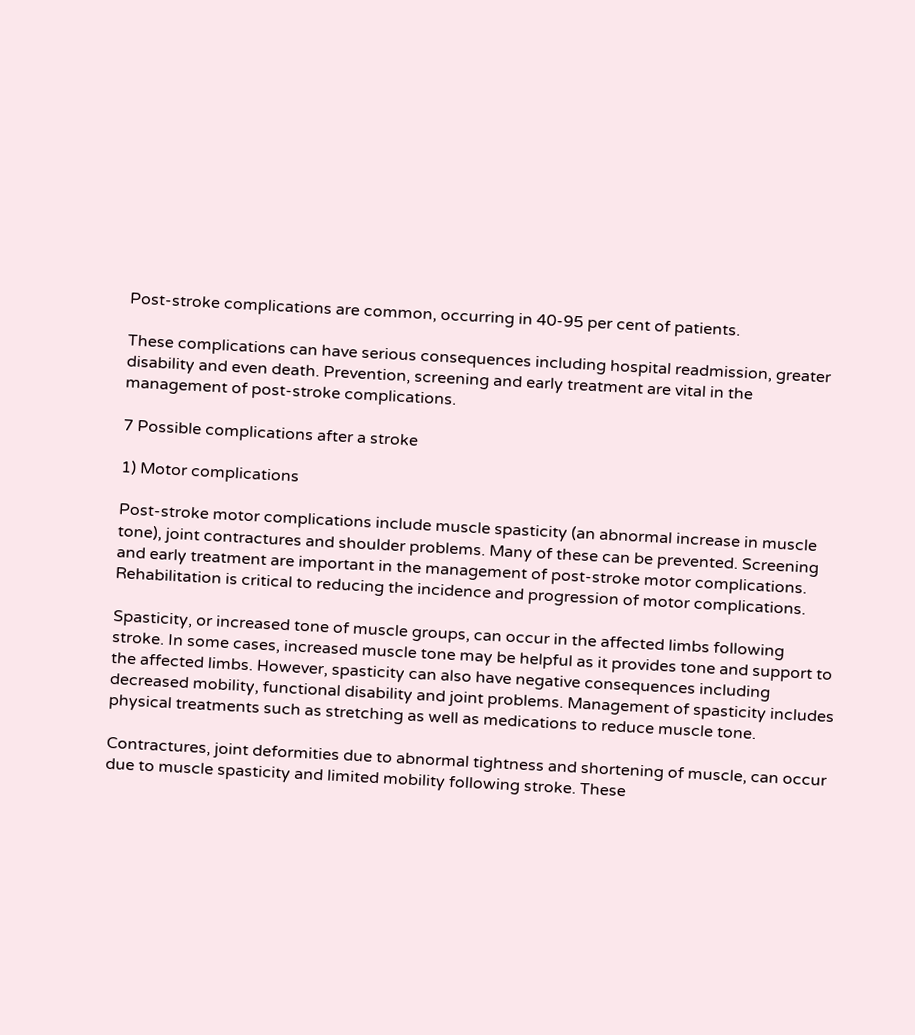Post-stroke complications are common, occurring in 40-95 per cent of patients.

These complications can have serious consequences including hospital readmission, greater disability and even death. Prevention, screening and early treatment are vital in the management of post-stroke complications.

7 Possible complications after a stroke

1) Motor complications

Post-stroke motor complications include muscle spasticity (an abnormal increase in muscle tone), joint contractures and shoulder problems. Many of these can be prevented. Screening and early treatment are important in the management of post-stroke motor complications. Rehabilitation is critical to reducing the incidence and progression of motor complications.

Spasticity, or increased tone of muscle groups, can occur in the affected limbs following stroke. In some cases, increased muscle tone may be helpful as it provides tone and support to the affected limbs. However, spasticity can also have negative consequences including decreased mobility, functional disability and joint problems. Management of spasticity includes physical treatments such as stretching as well as medications to reduce muscle tone.

Contractures, joint deformities due to abnormal tightness and shortening of muscle, can occur due to muscle spasticity and limited mobility following stroke. These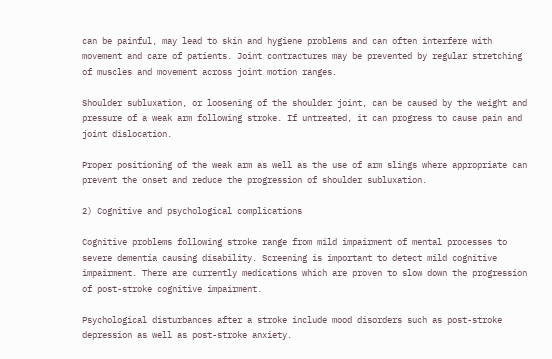can be painful, may lead to skin and hygiene problems and can often interfere with movement and care of patients. Joint contractures may be prevented by regular stretching of muscles and movement across joint motion ranges.

Shoulder subluxation, or loosening of the shoulder joint, can be caused by the weight and pressure of a weak arm following stroke. If untreated, it can progress to cause pain and joint dislocation.

Proper positioning of the weak arm as well as the use of arm slings where appropriate can prevent the onset and reduce the progression of shoulder subluxation.

2) Cognitive and psychological complications

Cognitive problems following stroke range from mild impairment of mental processes to severe dementia causing disability. Screening is important to detect mild cognitive impairment. There are currently medications which are proven to slow down the progression of post-stroke cognitive impairment.

Psychological disturbances after a stroke include mood disorders such as post-stroke depression as well as post-stroke anxiety.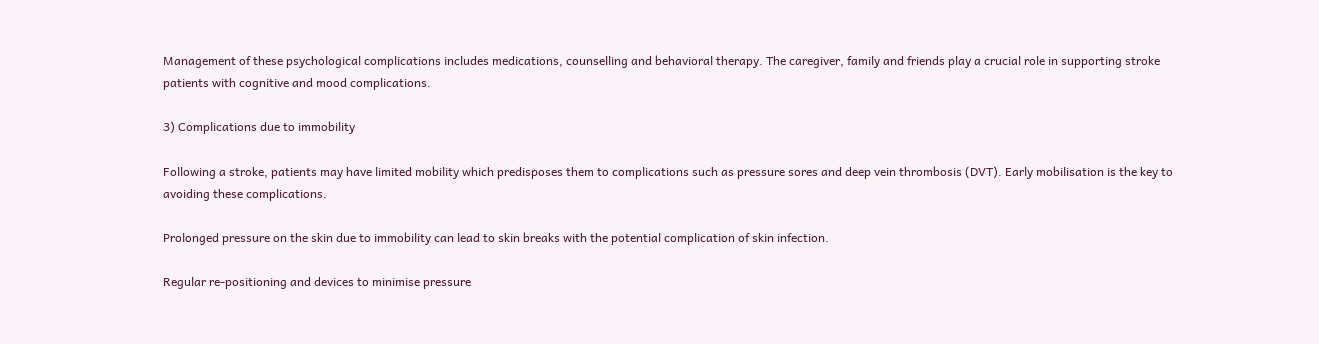Management of these psychological complications includes medications, counselling and behavioral therapy. The caregiver, family and friends play a crucial role in supporting stroke patients with cognitive and mood complications.

3) Complications due to immobility

Following a stroke, patients may have limited mobility which predisposes them to complications such as pressure sores and deep vein thrombosis (DVT). Early mobilisation is the key to avoiding these complications.

Prolonged pressure on the skin due to immobility can lead to skin breaks with the potential complication of skin infection.

Regular re-positioning and devices to minimise pressure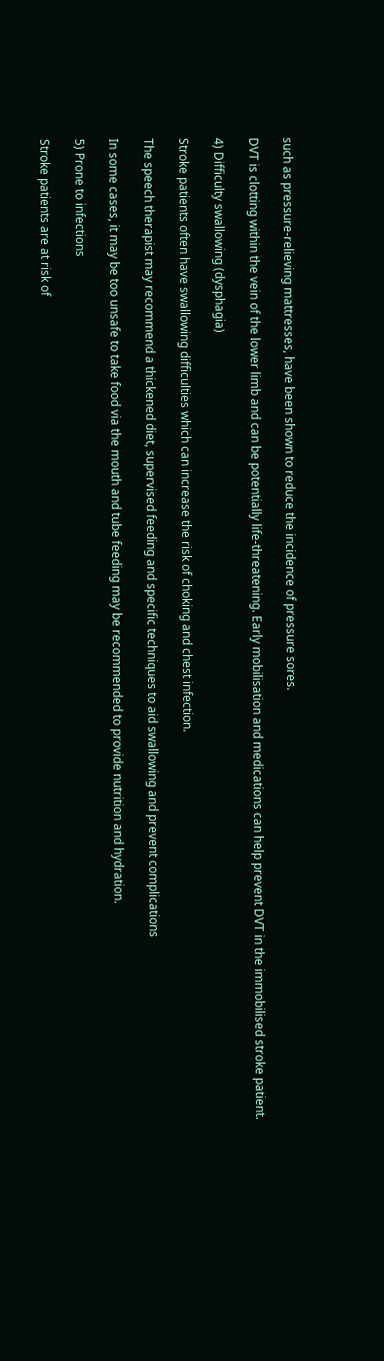such as pressure-relieving mattresses, have been shown to reduce the incidence of pressure sores.

DVT is clotting within the vein of the lower limb and can be potentially life-threatening. Early mobilisation and medications can help prevent DVT in the immobilised stroke patient.

4) Difficulty swallowing (dysphagia)

Stroke patients often have swallowing difficulties which can increase the risk of choking and chest infection.

The speech therapist may recommend a thickened diet, supervised feeding and specific techniques to aid swallowing and prevent complications

In some cases, it may be too unsafe to take food via the mouth and tube feeding may be recommended to provide nutrition and hydration.

5) Prone to infections

Stroke patients are at risk of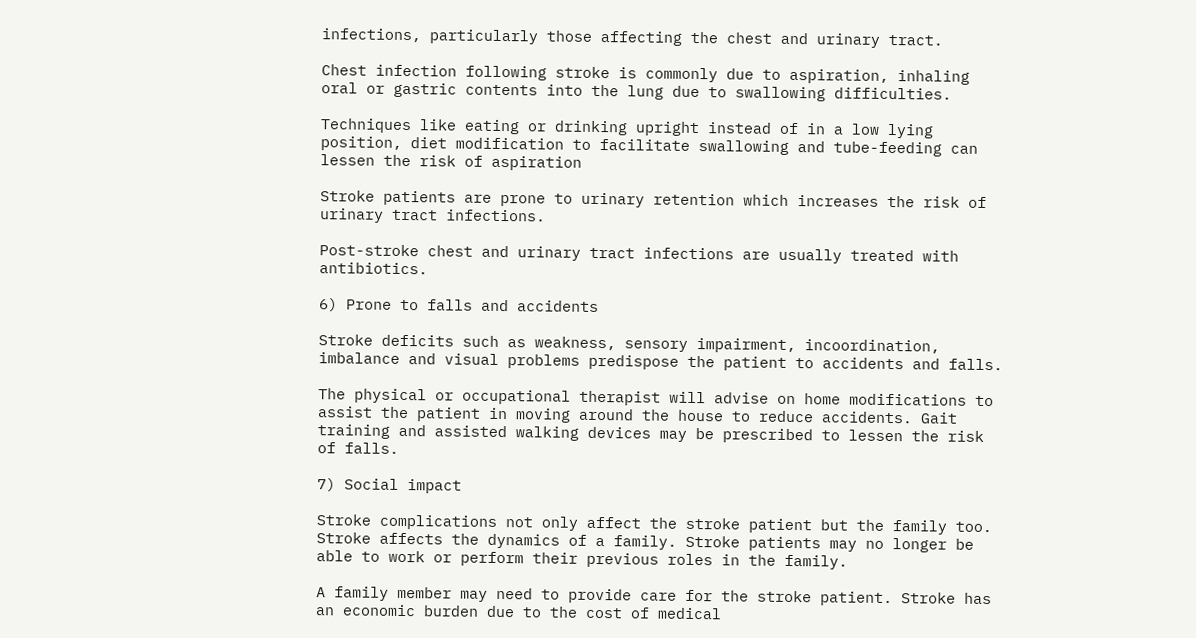infections, particularly those affecting the chest and urinary tract.

Chest infection following stroke is commonly due to aspiration, inhaling oral or gastric contents into the lung due to swallowing difficulties.

Techniques like eating or drinking upright instead of in a low lying position, diet modification to facilitate swallowing and tube-feeding can lessen the risk of aspiration

Stroke patients are prone to urinary retention which increases the risk of urinary tract infections.

Post-stroke chest and urinary tract infections are usually treated with antibiotics.

6) Prone to falls and accidents

Stroke deficits such as weakness, sensory impairment, incoordination, imbalance and visual problems predispose the patient to accidents and falls.

The physical or occupational therapist will advise on home modifications to assist the patient in moving around the house to reduce accidents. Gait training and assisted walking devices may be prescribed to lessen the risk of falls.

7) Social impact

Stroke complications not only affect the stroke patient but the family too. Stroke affects the dynamics of a family. Stroke patients may no longer be able to work or perform their previous roles in the family.

A family member may need to provide care for the stroke patient. Stroke has an economic burden due to the cost of medical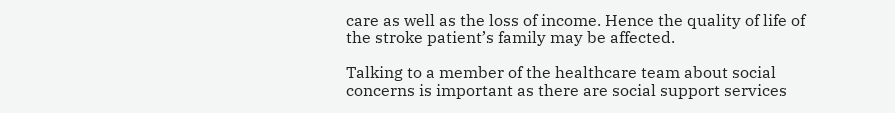care as well as the loss of income. Hence the quality of life of the stroke patient’s family may be affected.

Talking to a member of the healthcare team about social concerns is important as there are social support services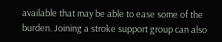available that may be able to ease some of the burden. Joining a stroke support group can also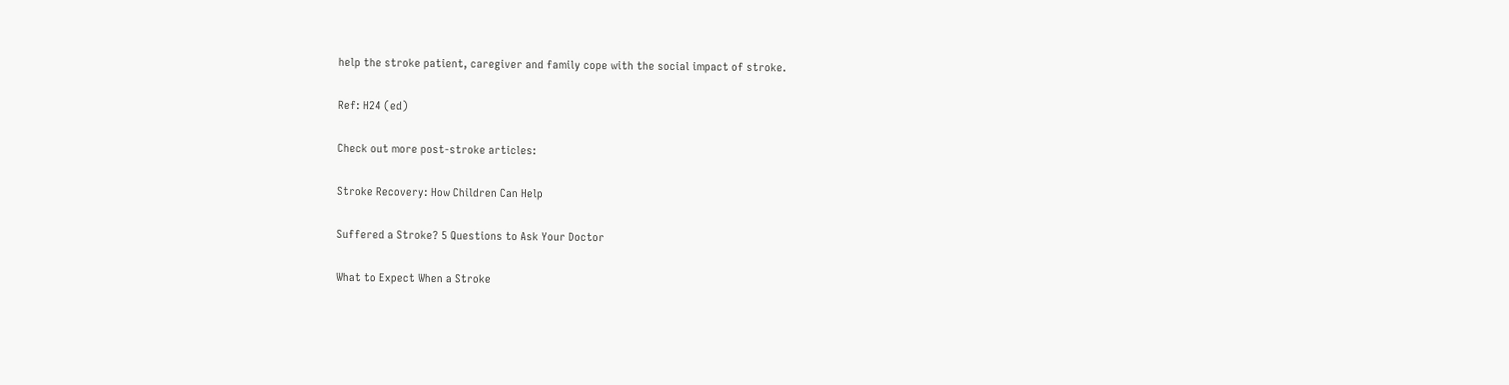help the stroke patient, caregiver and family cope with the social impact of stroke.

Ref: H24 (ed)

Check out more post-stroke articles:

Stroke Recovery: How Children Can Help

Suffered a Stroke? 5 Questions to Ask Your Doctor

What to Expect When a Stroke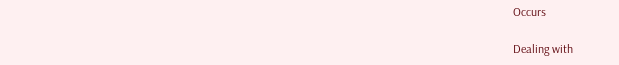Occurs

Dealing with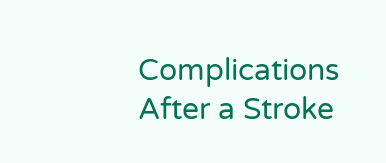Complications After a Stroke